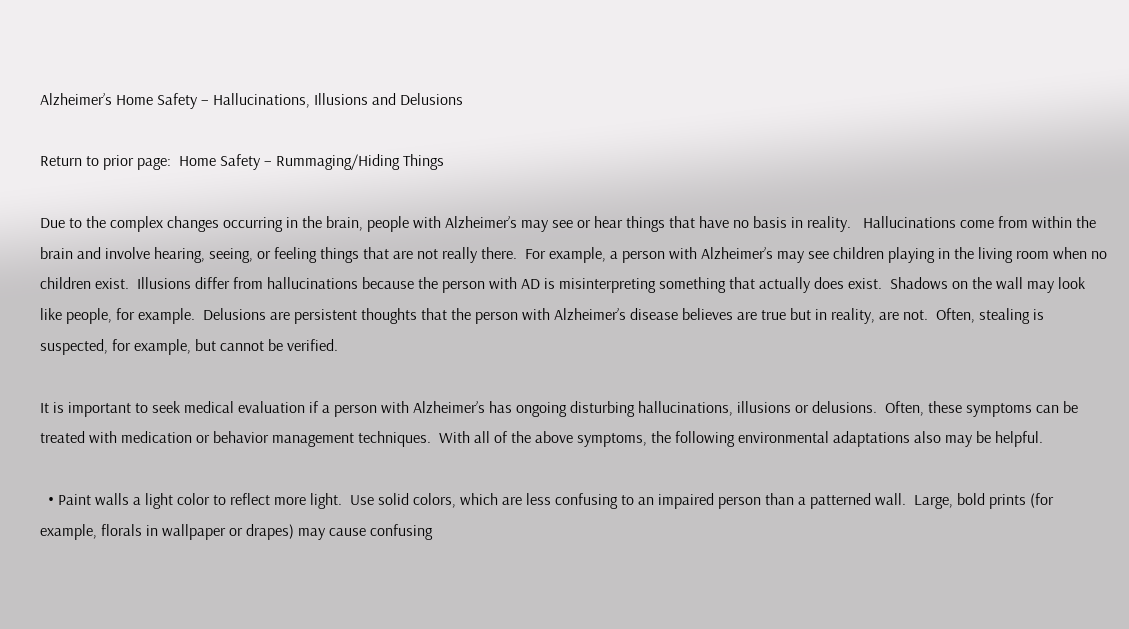Alzheimer’s Home Safety – Hallucinations, Illusions and Delusions

Return to prior page:  Home Safety – Rummaging/Hiding Things

Due to the complex changes occurring in the brain, people with Alzheimer’s may see or hear things that have no basis in reality.   Hallucinations come from within the brain and involve hearing, seeing, or feeling things that are not really there.  For example, a person with Alzheimer’s may see children playing in the living room when no children exist.  Illusions differ from hallucinations because the person with AD is misinterpreting something that actually does exist.  Shadows on the wall may look like people, for example.  Delusions are persistent thoughts that the person with Alzheimer’s disease believes are true but in reality, are not.  Often, stealing is suspected, for example, but cannot be verified.

It is important to seek medical evaluation if a person with Alzheimer’s has ongoing disturbing hallucinations, illusions or delusions.  Often, these symptoms can be treated with medication or behavior management techniques.  With all of the above symptoms, the following environmental adaptations also may be helpful.

  • Paint walls a light color to reflect more light.  Use solid colors, which are less confusing to an impaired person than a patterned wall.  Large, bold prints (for example, florals in wallpaper or drapes) may cause confusing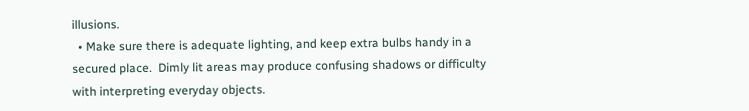illusions.
  • Make sure there is adequate lighting, and keep extra bulbs handy in a secured place.  Dimly lit areas may produce confusing shadows or difficulty with interpreting everyday objects.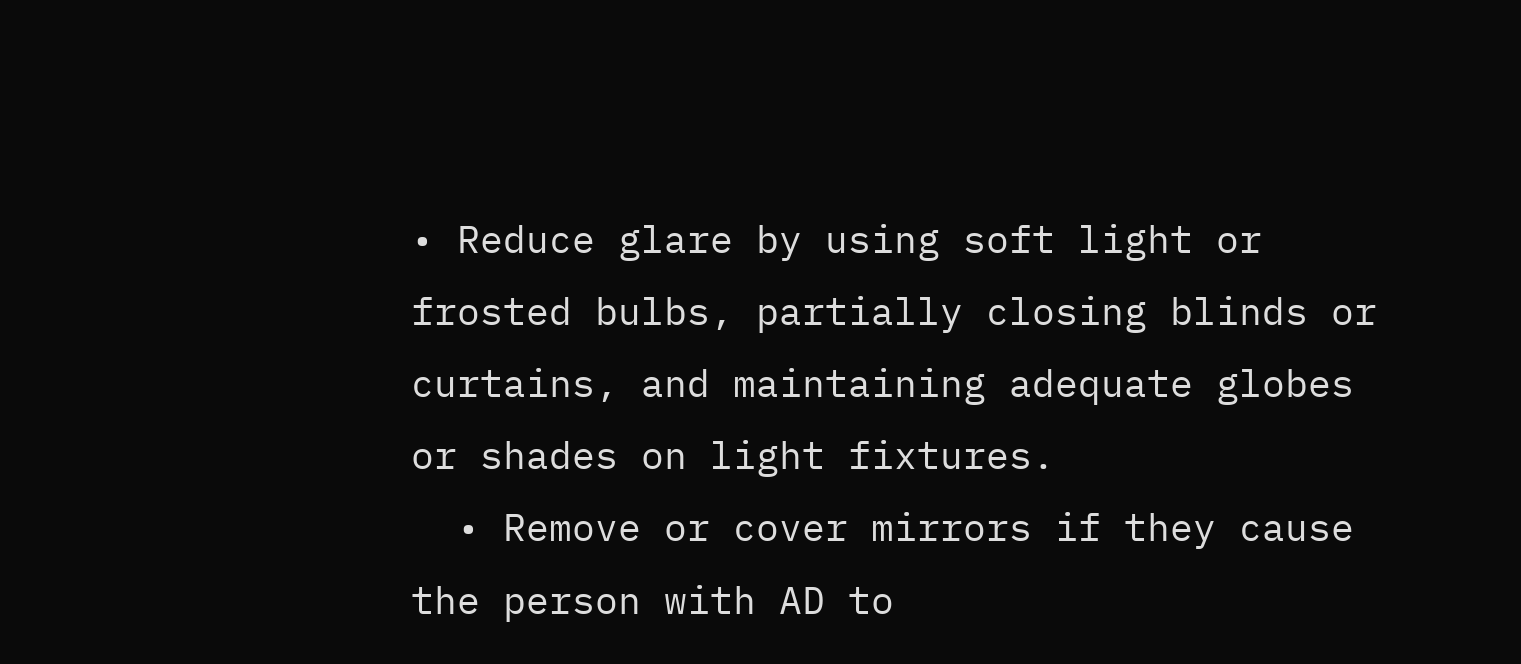• Reduce glare by using soft light or frosted bulbs, partially closing blinds or curtains, and maintaining adequate globes or shades on light fixtures.
  • Remove or cover mirrors if they cause the person with AD to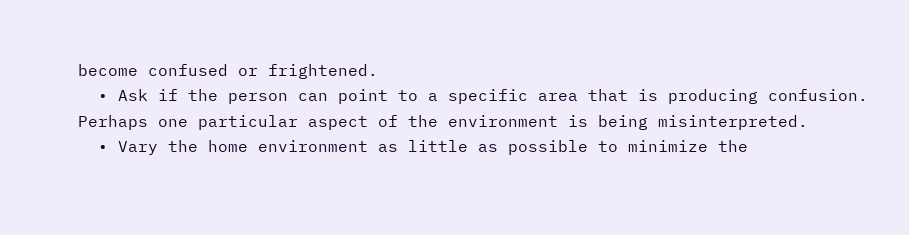become confused or frightened.
  • Ask if the person can point to a specific area that is producing confusion.  Perhaps one particular aspect of the environment is being misinterpreted.
  • Vary the home environment as little as possible to minimize the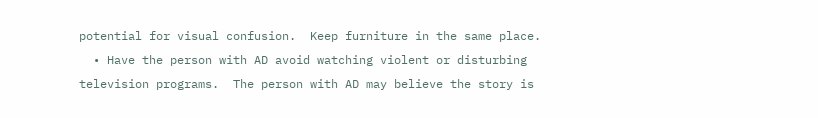potential for visual confusion.  Keep furniture in the same place.
  • Have the person with AD avoid watching violent or disturbing television programs.  The person with AD may believe the story is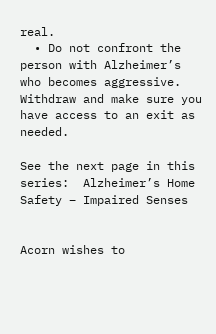real.
  • Do not confront the person with Alzheimer’s who becomes aggressive.   Withdraw and make sure you have access to an exit as needed.

See the next page in this series:  Alzheimer’s Home Safety – Impaired Senses


Acorn wishes to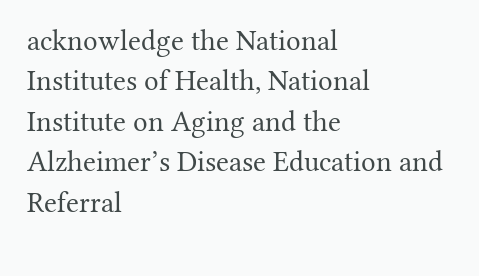acknowledge the National Institutes of Health, National Institute on Aging and the Alzheimer’s Disease Education and Referral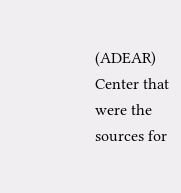(ADEAR) Center that were the sources for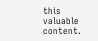this valuable content.